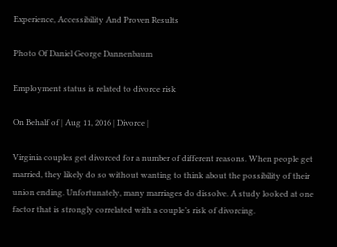Experience, Accessibility And Proven Results

Photo Of Daniel George Dannenbaum

Employment status is related to divorce risk

On Behalf of | Aug 11, 2016 | Divorce |

Virginia couples get divorced for a number of different reasons. When people get married, they likely do so without wanting to think about the possibility of their union ending. Unfortunately, many marriages do dissolve. A study looked at one factor that is strongly correlated with a couple’s risk of divorcing.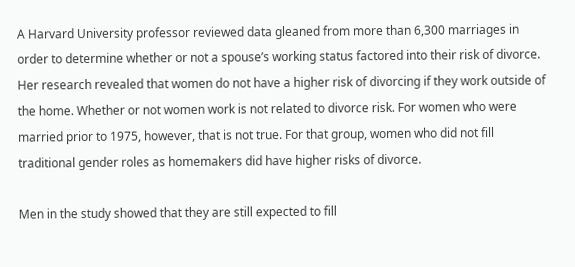A Harvard University professor reviewed data gleaned from more than 6,300 marriages in order to determine whether or not a spouse’s working status factored into their risk of divorce. Her research revealed that women do not have a higher risk of divorcing if they work outside of the home. Whether or not women work is not related to divorce risk. For women who were married prior to 1975, however, that is not true. For that group, women who did not fill traditional gender roles as homemakers did have higher risks of divorce.

Men in the study showed that they are still expected to fill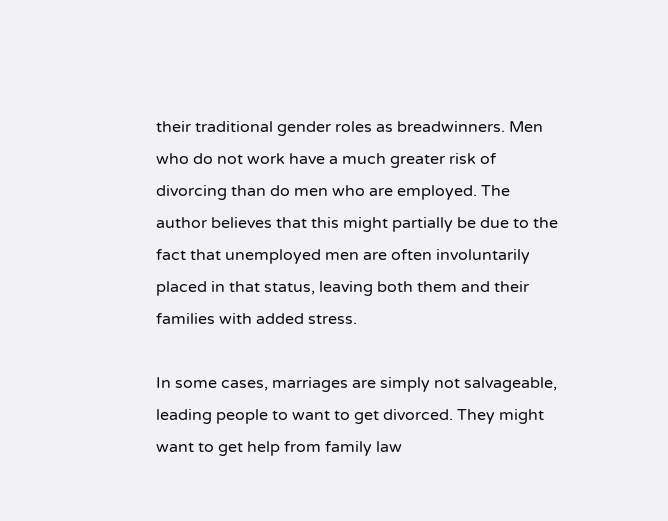their traditional gender roles as breadwinners. Men who do not work have a much greater risk of divorcing than do men who are employed. The author believes that this might partially be due to the fact that unemployed men are often involuntarily placed in that status, leaving both them and their families with added stress.

In some cases, marriages are simply not salvageable, leading people to want to get divorced. They might want to get help from family law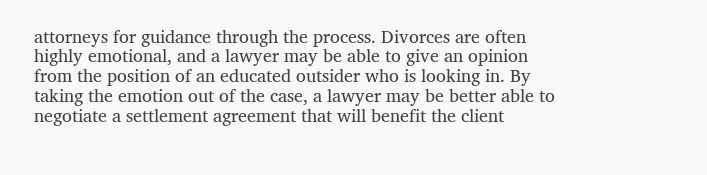attorneys for guidance through the process. Divorces are often highly emotional, and a lawyer may be able to give an opinion from the position of an educated outsider who is looking in. By taking the emotion out of the case, a lawyer may be better able to negotiate a settlement agreement that will benefit the client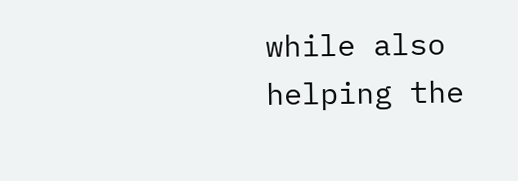while also helping the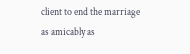client to end the marriage as amicably as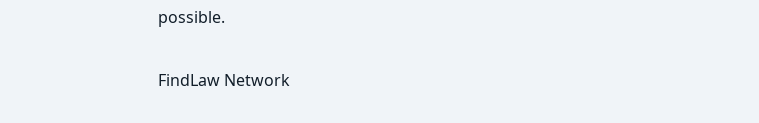possible.


FindLaw Network